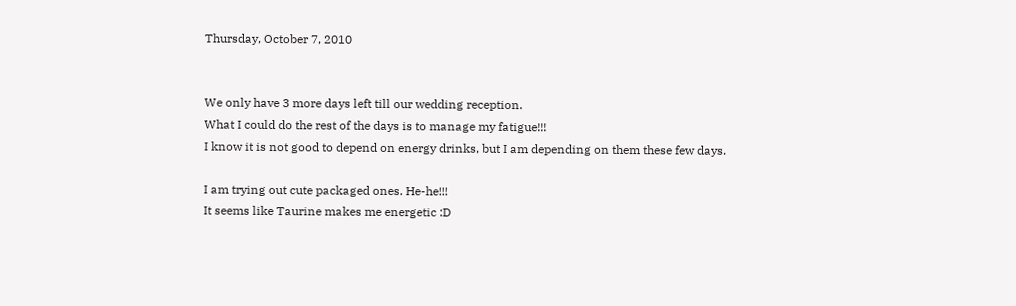Thursday, October 7, 2010


We only have 3 more days left till our wedding reception.
What I could do the rest of the days is to manage my fatigue!!!
I know it is not good to depend on energy drinks, but I am depending on them these few days.

I am trying out cute packaged ones. He-he!!!
It seems like Taurine makes me energetic :D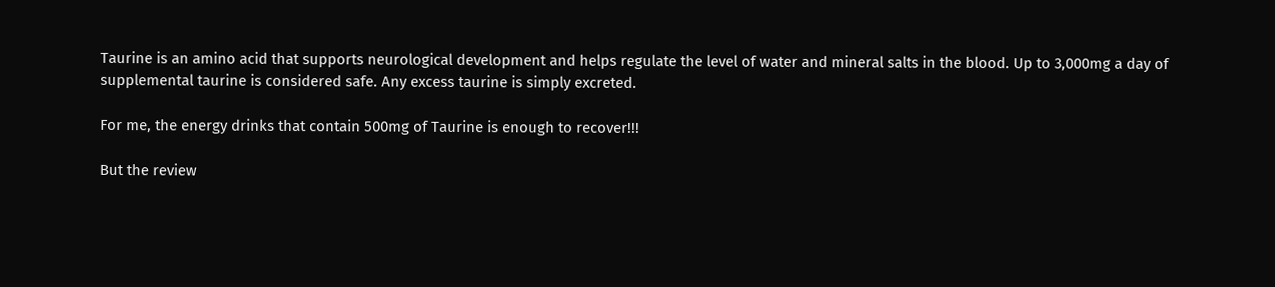Taurine is an amino acid that supports neurological development and helps regulate the level of water and mineral salts in the blood. Up to 3,000mg a day of supplemental taurine is considered safe. Any excess taurine is simply excreted.

For me, the energy drinks that contain 500mg of Taurine is enough to recover!!!

But the review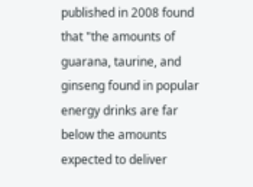published in 2008 found that "the amounts of guarana, taurine, and ginseng found in popular energy drinks are far below the amounts expected to deliver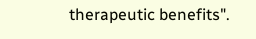therapeutic benefits".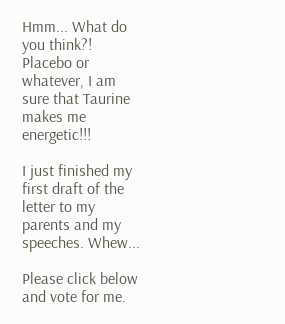Hmm... What do you think?!
Placebo or whatever, I am sure that Taurine makes me energetic!!!

I just finished my first draft of the letter to my parents and my speeches. Whew...

Please click below and vote for me.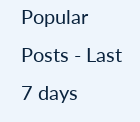Popular Posts - Last 7 days